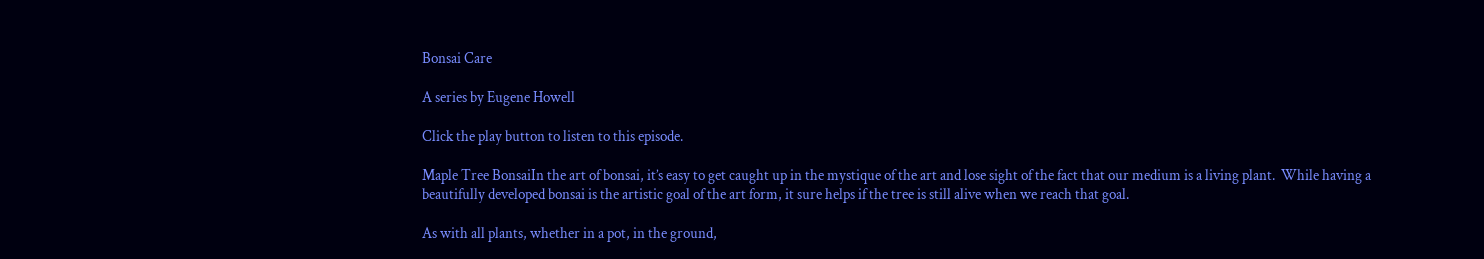Bonsai Care

A series by Eugene Howell

Click the play button to listen to this episode.

Maple Tree BonsaiIn the art of bonsai, it’s easy to get caught up in the mystique of the art and lose sight of the fact that our medium is a living plant.  While having a beautifully developed bonsai is the artistic goal of the art form, it sure helps if the tree is still alive when we reach that goal.

As with all plants, whether in a pot, in the ground,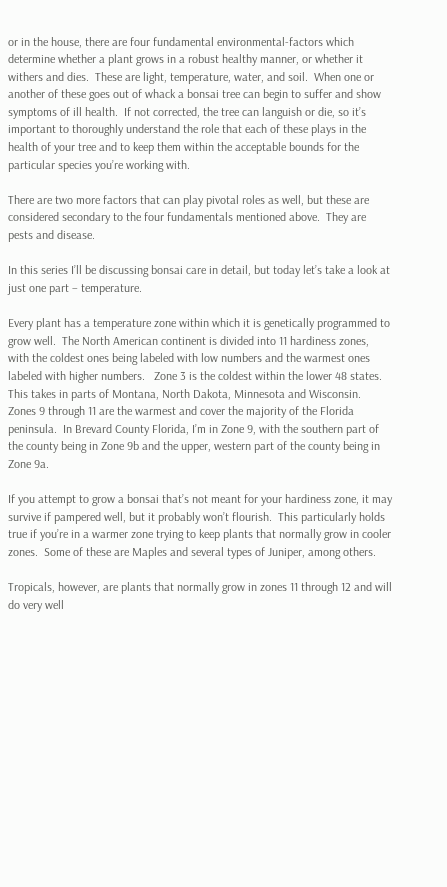or in the house, there are four fundamental environmental-factors which determine whether a plant grows in a robust healthy manner, or whether it withers and dies.  These are light, temperature, water, and soil.  When one or another of these goes out of whack a bonsai tree can begin to suffer and show symptoms of ill health.  If not corrected, the tree can languish or die, so it’s important to thoroughly understand the role that each of these plays in the health of your tree and to keep them within the acceptable bounds for the particular species you’re working with.

There are two more factors that can play pivotal roles as well, but these are considered secondary to the four fundamentals mentioned above.  They are pests and disease.

In this series I’ll be discussing bonsai care in detail, but today let’s take a look at just one part – temperature.

Every plant has a temperature zone within which it is genetically programmed to grow well.  The North American continent is divided into 11 hardiness zones, with the coldest ones being labeled with low numbers and the warmest ones labeled with higher numbers.   Zone 3 is the coldest within the lower 48 states.  This takes in parts of Montana, North Dakota, Minnesota and Wisconsin.  Zones 9 through 11 are the warmest and cover the majority of the Florida peninsula.  In Brevard County Florida, I’m in Zone 9, with the southern part of the county being in Zone 9b and the upper, western part of the county being in Zone 9a.

If you attempt to grow a bonsai that’s not meant for your hardiness zone, it may survive if pampered well, but it probably won’t flourish.  This particularly holds true if you’re in a warmer zone trying to keep plants that normally grow in cooler zones.  Some of these are Maples and several types of Juniper, among others.

Tropicals, however, are plants that normally grow in zones 11 through 12 and will do very well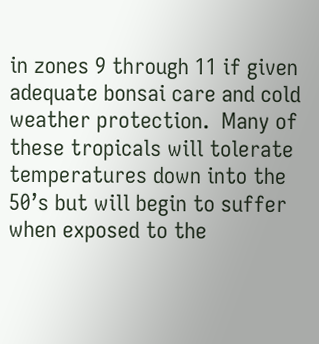in zones 9 through 11 if given adequate bonsai care and cold weather protection.  Many of these tropicals will tolerate temperatures down into the 50’s but will begin to suffer when exposed to the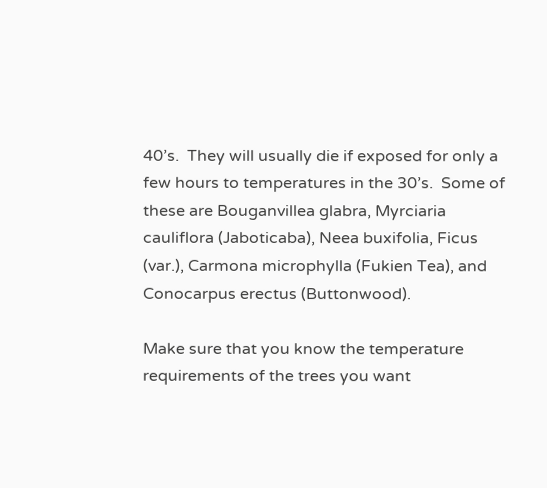40’s.  They will usually die if exposed for only a few hours to temperatures in the 30’s.  Some of these are Bouganvillea glabra, Myrciaria cauliflora (Jaboticaba), Neea buxifolia, Ficus (var.), Carmona microphylla (Fukien Tea), and Conocarpus erectus (Buttonwood).

Make sure that you know the temperature requirements of the trees you want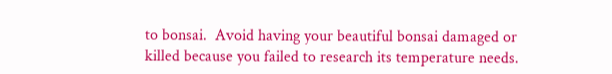to bonsai.  Avoid having your beautiful bonsai damaged or killed because you failed to research its temperature needs.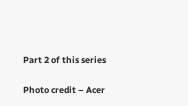Part 2 of this series

Photo credit – Acer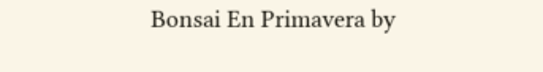Bonsai En Primavera by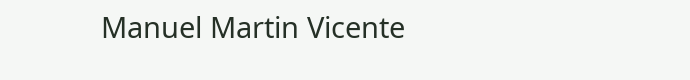Manuel Martin Vicente